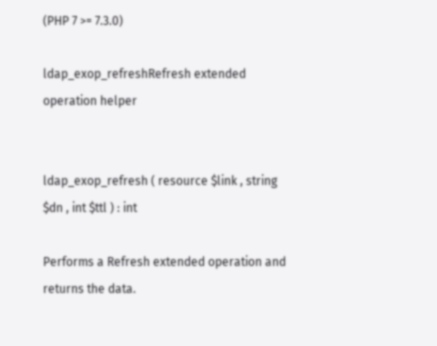(PHP 7 >= 7.3.0)

ldap_exop_refreshRefresh extended operation helper


ldap_exop_refresh ( resource $link , string $dn , int $ttl ) : int

Performs a Refresh extended operation and returns the data.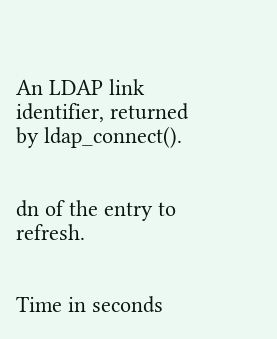An LDAP link identifier, returned by ldap_connect().


dn of the entry to refresh.


Time in seconds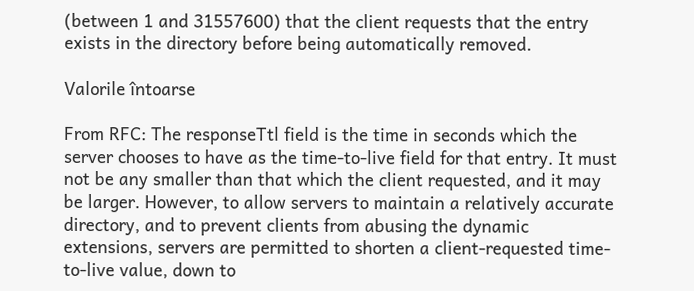(between 1 and 31557600) that the client requests that the entry exists in the directory before being automatically removed.

Valorile întoarse

From RFC: The responseTtl field is the time in seconds which the server chooses to have as the time-to-live field for that entry. It must not be any smaller than that which the client requested, and it may be larger. However, to allow servers to maintain a relatively accurate directory, and to prevent clients from abusing the dynamic extensions, servers are permitted to shorten a client-requested time-to-live value, down to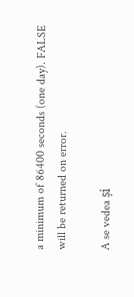a minimum of 86400 seconds (one day). FALSE will be returned on error.

A se vedea și